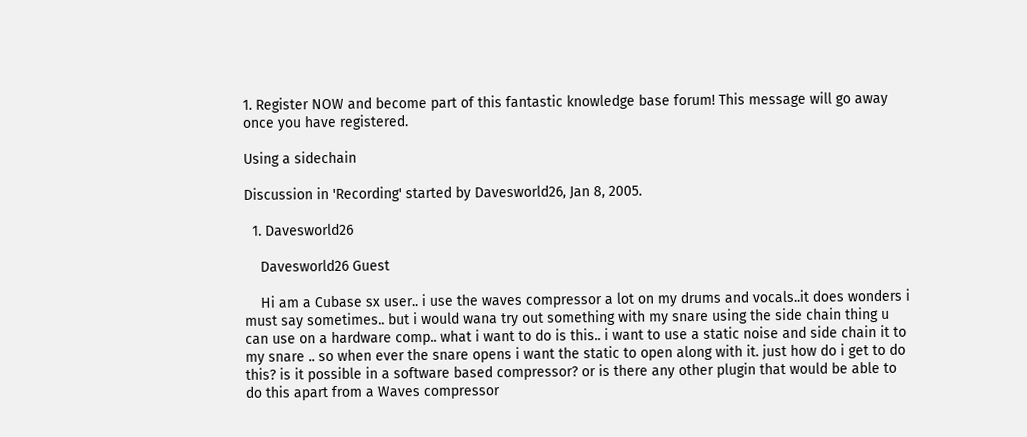1. Register NOW and become part of this fantastic knowledge base forum! This message will go away once you have registered.

Using a sidechain

Discussion in 'Recording' started by Davesworld26, Jan 8, 2005.

  1. Davesworld26

    Davesworld26 Guest

    Hi am a Cubase sx user.. i use the waves compressor a lot on my drums and vocals..it does wonders i must say sometimes.. but i would wana try out something with my snare using the side chain thing u can use on a hardware comp.. what i want to do is this.. i want to use a static noise and side chain it to my snare .. so when ever the snare opens i want the static to open along with it. just how do i get to do this? is it possible in a software based compressor? or is there any other plugin that would be able to do this apart from a Waves compressor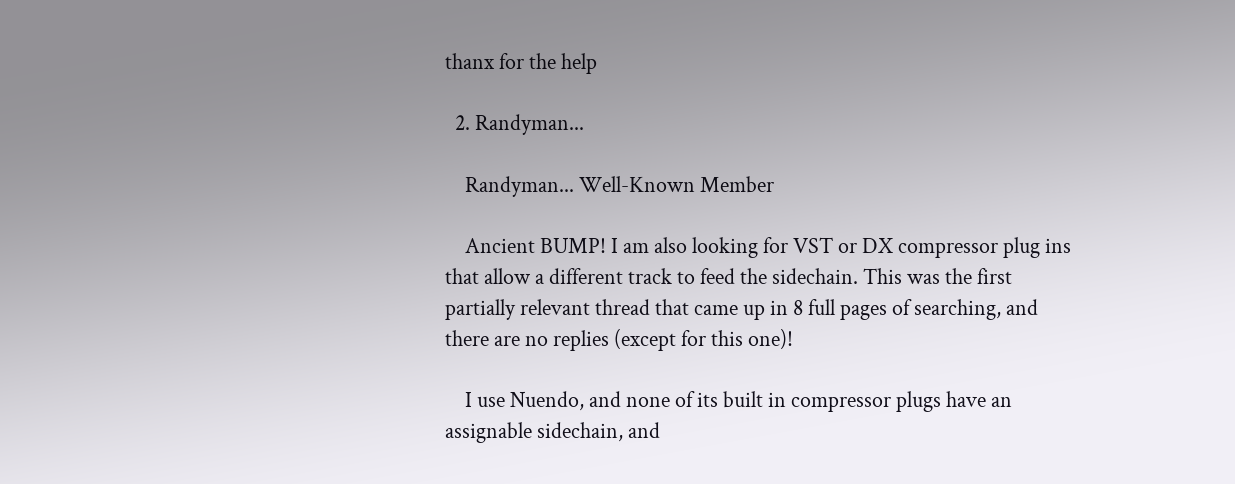thanx for the help

  2. Randyman...

    Randyman... Well-Known Member

    Ancient BUMP! I am also looking for VST or DX compressor plug ins that allow a different track to feed the sidechain. This was the first partially relevant thread that came up in 8 full pages of searching, and there are no replies (except for this one)!

    I use Nuendo, and none of its built in compressor plugs have an assignable sidechain, and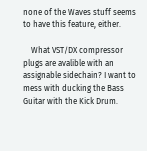none of the Waves stuff seems to have this feature, either.

    What VST/DX compressor plugs are avalible with an assignable sidechain? I want to mess with ducking the Bass Guitar with the Kick Drum.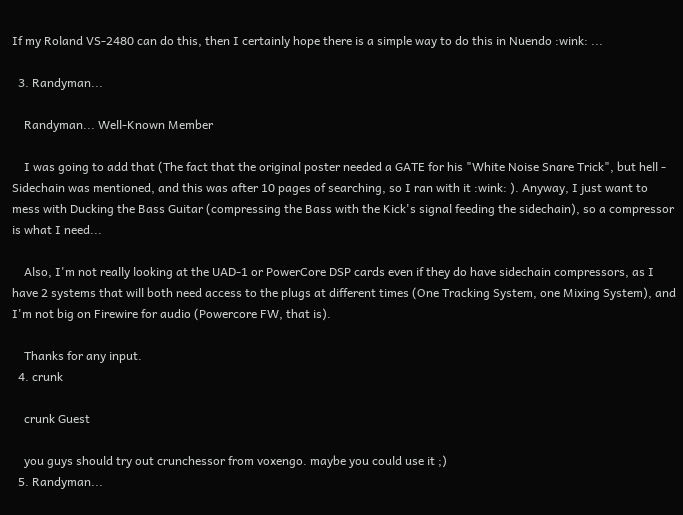If my Roland VS-2480 can do this, then I certainly hope there is a simple way to do this in Nuendo :wink: ...

  3. Randyman...

    Randyman... Well-Known Member

    I was going to add that (The fact that the original poster needed a GATE for his "White Noise Snare Trick", but hell - Sidechain was mentioned, and this was after 10 pages of searching, so I ran with it :wink: ). Anyway, I just want to mess with Ducking the Bass Guitar (compressing the Bass with the Kick's signal feeding the sidechain), so a compressor is what I need...

    Also, I'm not really looking at the UAD-1 or PowerCore DSP cards even if they do have sidechain compressors, as I have 2 systems that will both need access to the plugs at different times (One Tracking System, one Mixing System), and I'm not big on Firewire for audio (Powercore FW, that is).

    Thanks for any input.
  4. crunk

    crunk Guest

    you guys should try out crunchessor from voxengo. maybe you could use it ;)
  5. Randyman...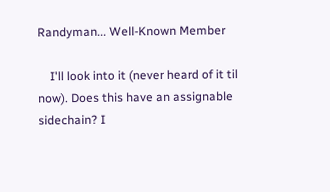Randyman... Well-Known Member

    I'll look into it (never heard of it til now). Does this have an assignable sidechain? I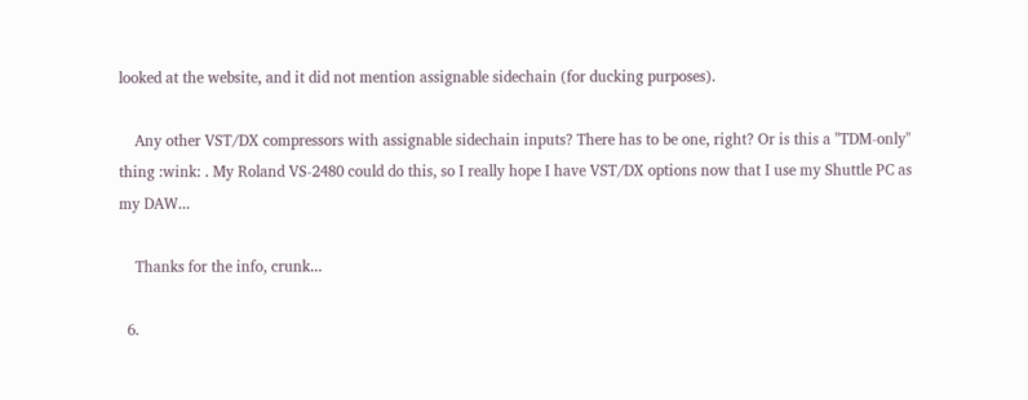looked at the website, and it did not mention assignable sidechain (for ducking purposes).

    Any other VST/DX compressors with assignable sidechain inputs? There has to be one, right? Or is this a "TDM-only" thing :wink: . My Roland VS-2480 could do this, so I really hope I have VST/DX options now that I use my Shuttle PC as my DAW...

    Thanks for the info, crunk...

  6.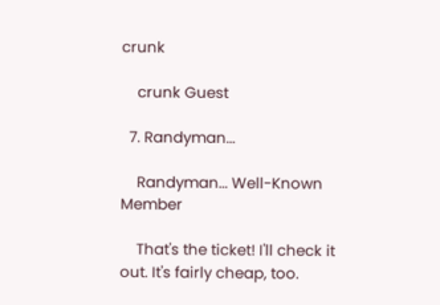crunk

    crunk Guest

  7. Randyman...

    Randyman... Well-Known Member

    That's the ticket! I'll check it out. It's fairly cheap, too.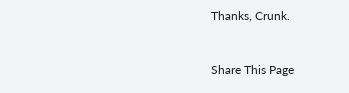Thanks, Crunk.


Share This Page